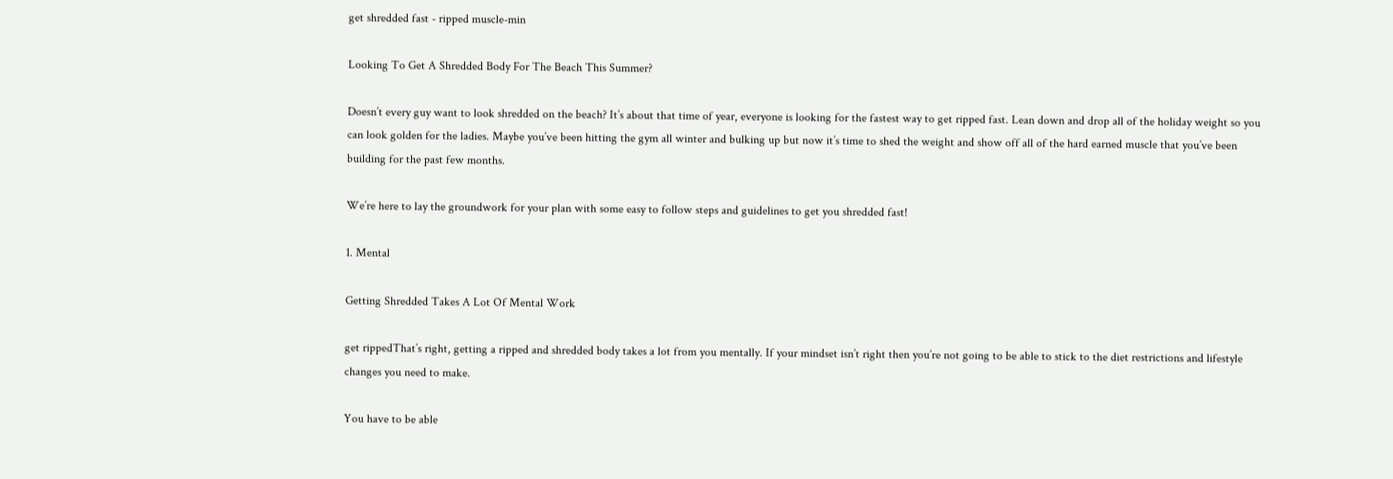get shredded fast - ripped muscle-min

Looking To Get A Shredded Body For The Beach This Summer?

Doesn’t every guy want to look shredded on the beach? It’s about that time of year, everyone is looking for the fastest way to get ripped fast. Lean down and drop all of the holiday weight so you can look golden for the ladies. Maybe you’ve been hitting the gym all winter and bulking up but now it’s time to shed the weight and show off all of the hard earned muscle that you’ve been building for the past few months.

We’re here to lay the groundwork for your plan with some easy to follow steps and guidelines to get you shredded fast!

1. Mental

Getting Shredded Takes A Lot Of Mental Work

get rippedThat’s right, getting a ripped and shredded body takes a lot from you mentally. If your mindset isn’t right then you’re not going to be able to stick to the diet restrictions and lifestyle changes you need to make.

You have to be able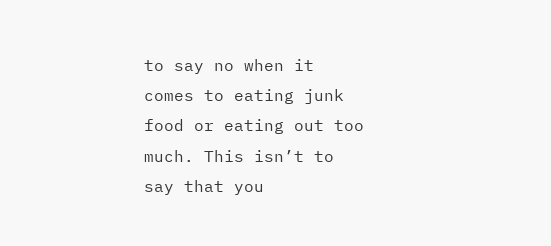to say no when it comes to eating junk food or eating out too much. This isn’t to say that you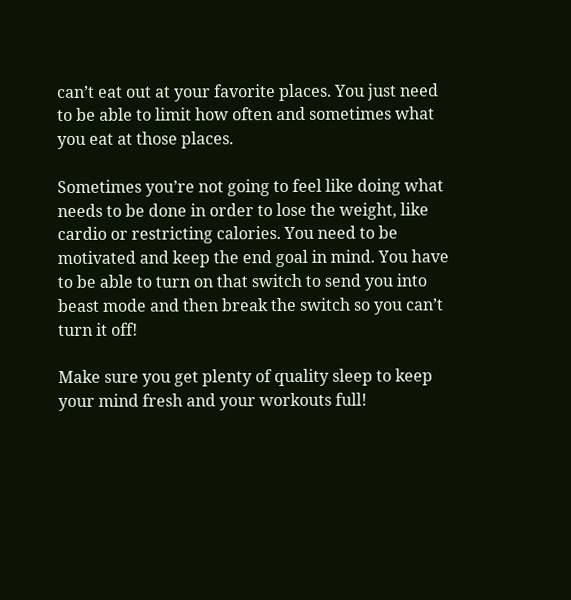can’t eat out at your favorite places. You just need to be able to limit how often and sometimes what you eat at those places.

Sometimes you’re not going to feel like doing what needs to be done in order to lose the weight, like cardio or restricting calories. You need to be motivated and keep the end goal in mind. You have to be able to turn on that switch to send you into beast mode and then break the switch so you can’t turn it off!

Make sure you get plenty of quality sleep to keep your mind fresh and your workouts full!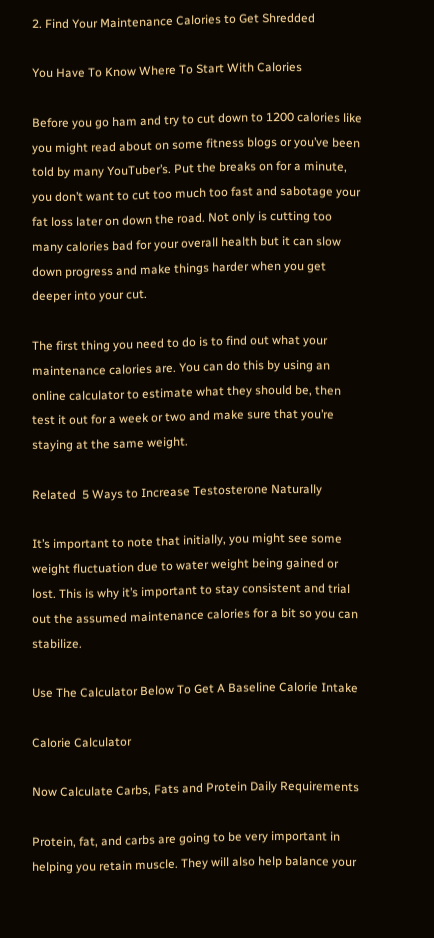2. Find Your Maintenance Calories to Get Shredded

You Have To Know Where To Start With Calories

Before you go ham and try to cut down to 1200 calories like you might read about on some fitness blogs or you’ve been told by many YouTuber’s. Put the breaks on for a minute, you don’t want to cut too much too fast and sabotage your fat loss later on down the road. Not only is cutting too many calories bad for your overall health but it can slow down progress and make things harder when you get deeper into your cut.

The first thing you need to do is to find out what your maintenance calories are. You can do this by using an online calculator to estimate what they should be, then test it out for a week or two and make sure that you’re staying at the same weight.

Related  5 Ways to Increase Testosterone Naturally

It’s important to note that initially, you might see some weight fluctuation due to water weight being gained or lost. This is why it’s important to stay consistent and trial out the assumed maintenance calories for a bit so you can stabilize.

Use The Calculator Below To Get A Baseline Calorie Intake

Calorie Calculator

Now Calculate Carbs, Fats and Protein Daily Requirements

Protein, fat, and carbs are going to be very important in helping you retain muscle. They will also help balance your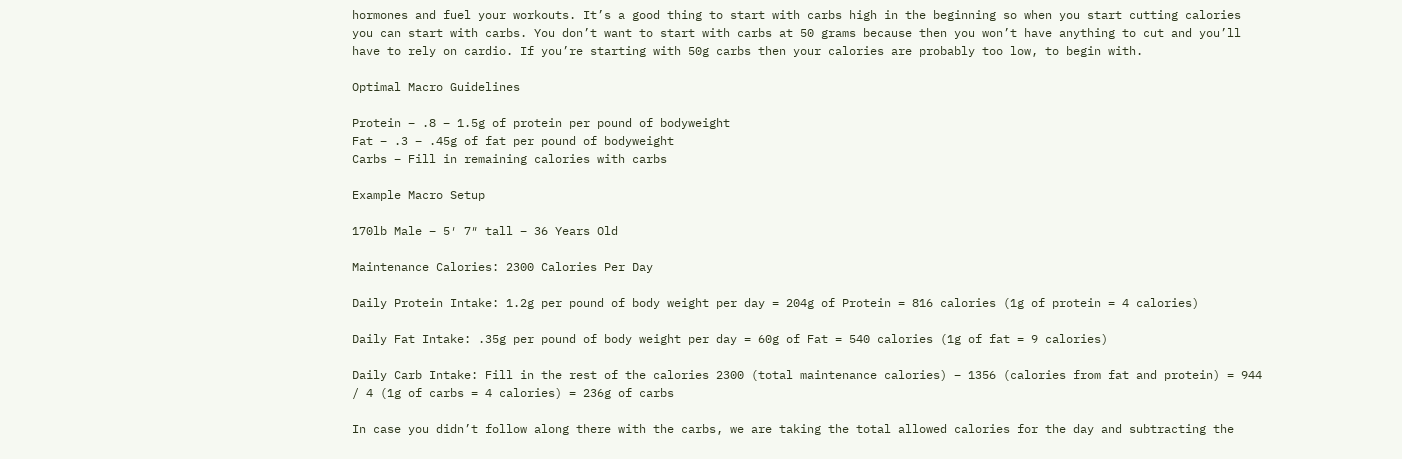hormones and fuel your workouts. It’s a good thing to start with carbs high in the beginning so when you start cutting calories you can start with carbs. You don’t want to start with carbs at 50 grams because then you won’t have anything to cut and you’ll have to rely on cardio. If you’re starting with 50g carbs then your calories are probably too low, to begin with.

Optimal Macro Guidelines

Protein – .8 – 1.5g of protein per pound of bodyweight
Fat – .3 – .45g of fat per pound of bodyweight
Carbs – Fill in remaining calories with carbs

Example Macro Setup

170lb Male – 5′ 7″ tall – 36 Years Old

Maintenance Calories: 2300 Calories Per Day

Daily Protein Intake: 1.2g per pound of body weight per day = 204g of Protein = 816 calories (1g of protein = 4 calories)

Daily Fat Intake: .35g per pound of body weight per day = 60g of Fat = 540 calories (1g of fat = 9 calories)

Daily Carb Intake: Fill in the rest of the calories 2300 (total maintenance calories) – 1356 (calories from fat and protein) = 944 / 4 (1g of carbs = 4 calories) = 236g of carbs

In case you didn’t follow along there with the carbs, we are taking the total allowed calories for the day and subtracting the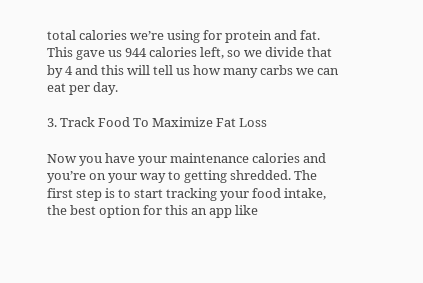total calories we’re using for protein and fat. This gave us 944 calories left, so we divide that by 4 and this will tell us how many carbs we can eat per day.

3. Track Food To Maximize Fat Loss

Now you have your maintenance calories and you’re on your way to getting shredded. The first step is to start tracking your food intake, the best option for this an app like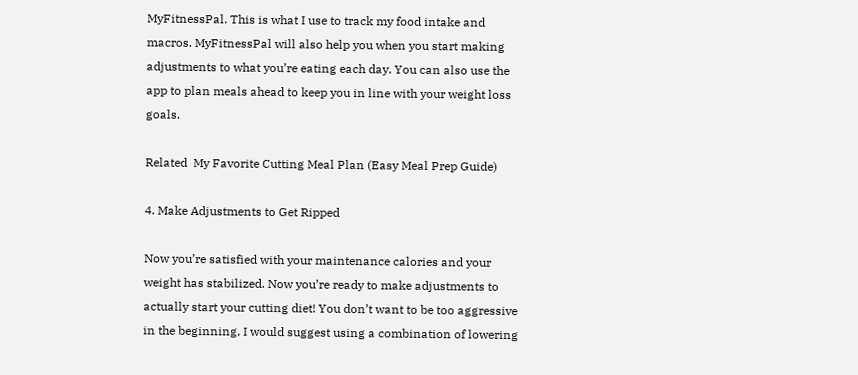MyFitnessPal. This is what I use to track my food intake and macros. MyFitnessPal will also help you when you start making adjustments to what you’re eating each day. You can also use the app to plan meals ahead to keep you in line with your weight loss goals.

Related  My Favorite Cutting Meal Plan (Easy Meal Prep Guide)

4. Make Adjustments to Get Ripped

Now you’re satisfied with your maintenance calories and your weight has stabilized. Now you’re ready to make adjustments to actually start your cutting diet! You don’t want to be too aggressive in the beginning, I would suggest using a combination of lowering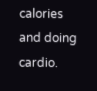calories and doing cardio.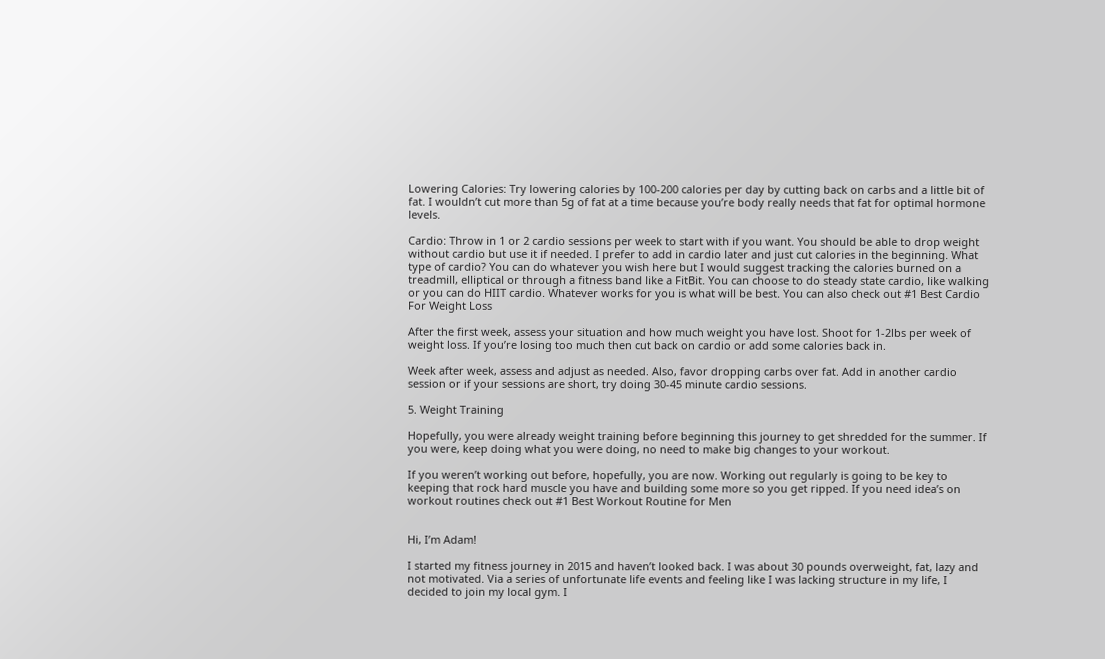Lowering Calories: Try lowering calories by 100-200 calories per day by cutting back on carbs and a little bit of fat. I wouldn’t cut more than 5g of fat at a time because you’re body really needs that fat for optimal hormone levels.

Cardio: Throw in 1 or 2 cardio sessions per week to start with if you want. You should be able to drop weight without cardio but use it if needed. I prefer to add in cardio later and just cut calories in the beginning. What type of cardio? You can do whatever you wish here but I would suggest tracking the calories burned on a treadmill, elliptical or through a fitness band like a FitBit. You can choose to do steady state cardio, like walking or you can do HIIT cardio. Whatever works for you is what will be best. You can also check out #1 Best Cardio For Weight Loss

After the first week, assess your situation and how much weight you have lost. Shoot for 1-2lbs per week of weight loss. If you’re losing too much then cut back on cardio or add some calories back in.

Week after week, assess and adjust as needed. Also, favor dropping carbs over fat. Add in another cardio session or if your sessions are short, try doing 30-45 minute cardio sessions.

5. Weight Training

Hopefully, you were already weight training before beginning this journey to get shredded for the summer. If you were, keep doing what you were doing, no need to make big changes to your workout.

If you weren’t working out before, hopefully, you are now. Working out regularly is going to be key to keeping that rock hard muscle you have and building some more so you get ripped. If you need idea’s on workout routines check out #1 Best Workout Routine for Men


Hi, I’m Adam!

I started my fitness journey in 2015 and haven’t looked back. I was about 30 pounds overweight, fat, lazy and not motivated. Via a series of unfortunate life events and feeling like I was lacking structure in my life, I decided to join my local gym. I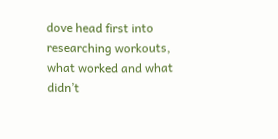dove head first into researching workouts, what worked and what didn’t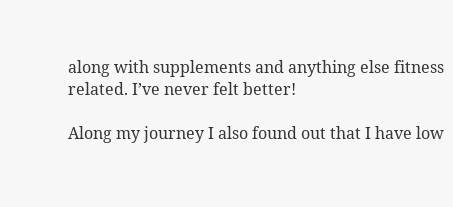along with supplements and anything else fitness related. I’ve never felt better!

Along my journey I also found out that I have low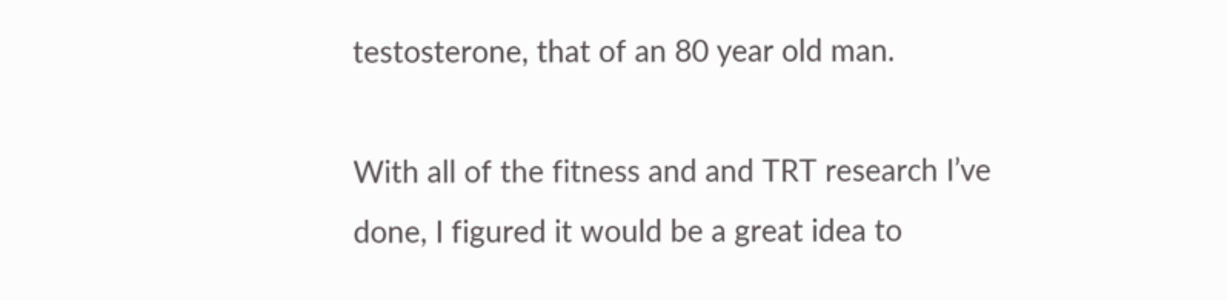testosterone, that of an 80 year old man.

With all of the fitness and and TRT research I’ve done, I figured it would be a great idea to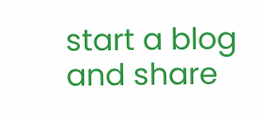start a blog and share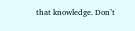that knowledge. Don’t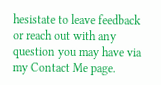hesistate to leave feedback or reach out with any question you may have via my Contact Me page.